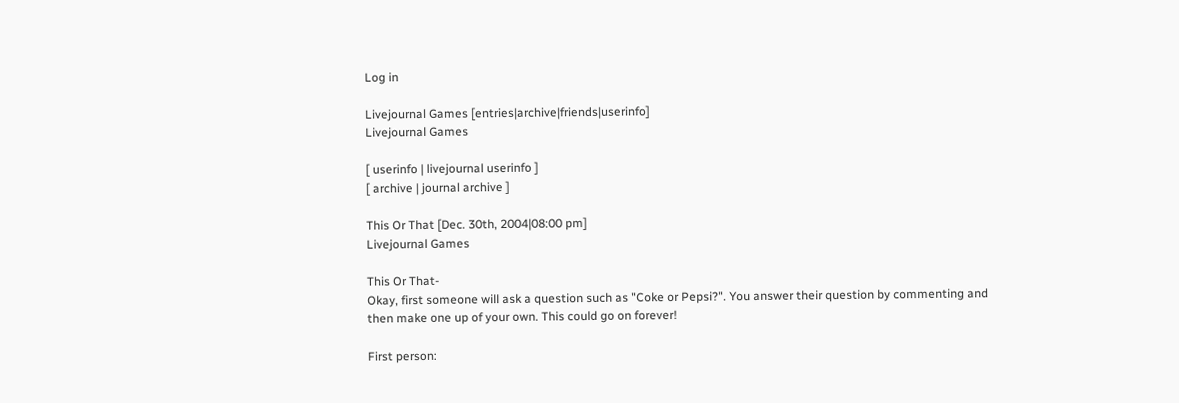Log in

Livejournal Games [entries|archive|friends|userinfo]
Livejournal Games

[ userinfo | livejournal userinfo ]
[ archive | journal archive ]

This Or That [Dec. 30th, 2004|08:00 pm]
Livejournal Games

This Or That-
Okay, first someone will ask a question such as "Coke or Pepsi?". You answer their question by commenting and then make one up of your own. This could go on forever!

First person: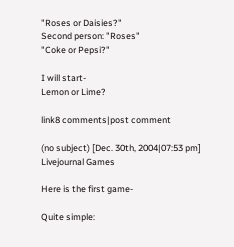"Roses or Daisies?"
Second person: "Roses"
"Coke or Pepsi?"

I will start-
Lemon or Lime?

link8 comments|post comment

(no subject) [Dec. 30th, 2004|07:53 pm]
Livejournal Games

Here is the first game-

Quite simple: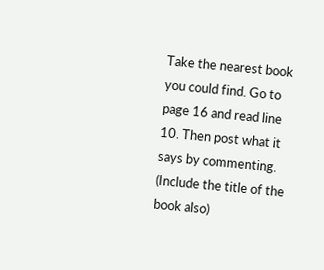Take the nearest book you could find. Go to page 16 and read line 10. Then post what it says by commenting. (Include the title of the book also)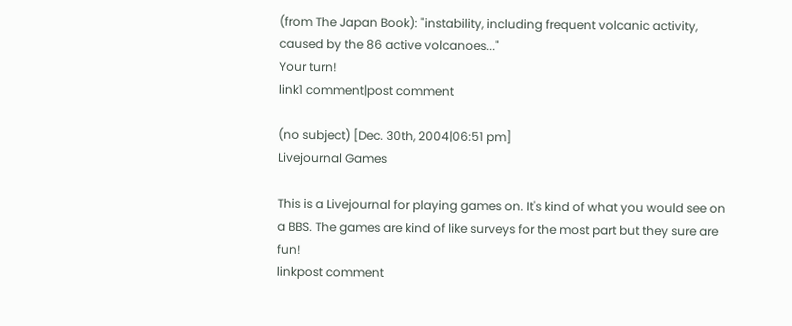(from The Japan Book): "instability, including frequent volcanic activity, caused by the 86 active volcanoes..."
Your turn!
link1 comment|post comment

(no subject) [Dec. 30th, 2004|06:51 pm]
Livejournal Games

This is a Livejournal for playing games on. It's kind of what you would see on a BBS. The games are kind of like surveys for the most part but they sure are fun!
linkpost comment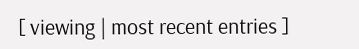[ viewing | most recent entries ]